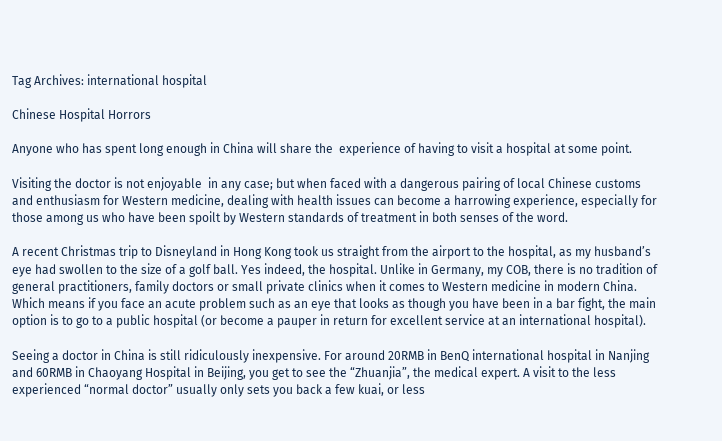Tag Archives: international hospital

Chinese Hospital Horrors

Anyone who has spent long enough in China will share the  experience of having to visit a hospital at some point.

Visiting the doctor is not enjoyable  in any case; but when faced with a dangerous pairing of local Chinese customs and enthusiasm for Western medicine, dealing with health issues can become a harrowing experience, especially for those among us who have been spoilt by Western standards of treatment in both senses of the word.

A recent Christmas trip to Disneyland in Hong Kong took us straight from the airport to the hospital, as my husband’s eye had swollen to the size of a golf ball. Yes indeed, the hospital. Unlike in Germany, my COB, there is no tradition of general practitioners, family doctors or small private clinics when it comes to Western medicine in modern China. Which means if you face an acute problem such as an eye that looks as though you have been in a bar fight, the main option is to go to a public hospital (or become a pauper in return for excellent service at an international hospital).

Seeing a doctor in China is still ridiculously inexpensive. For around 20RMB in BenQ international hospital in Nanjing and 60RMB in Chaoyang Hospital in Beijing, you get to see the “Zhuanjia”, the medical expert. A visit to the less experienced “normal doctor” usually only sets you back a few kuai, or less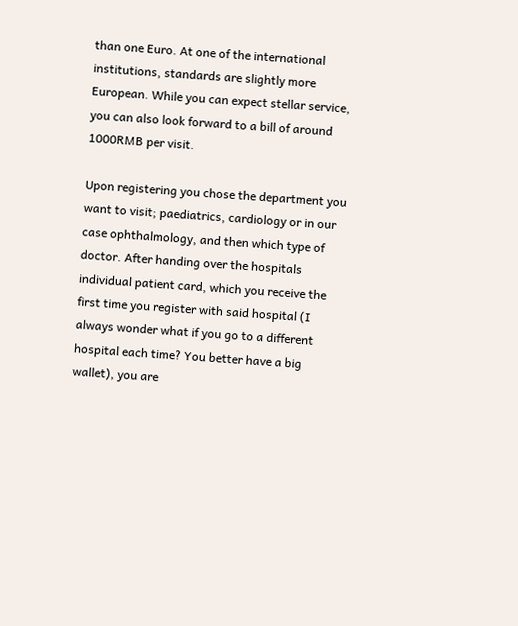than one Euro. At one of the international institutions, standards are slightly more European. While you can expect stellar service, you can also look forward to a bill of around 1000RMB per visit.

Upon registering you chose the department you want to visit; paediatrics, cardiology or in our case ophthalmology, and then which type of doctor. After handing over the hospitals individual patient card, which you receive the first time you register with said hospital (I always wonder what if you go to a different hospital each time? You better have a big wallet), you are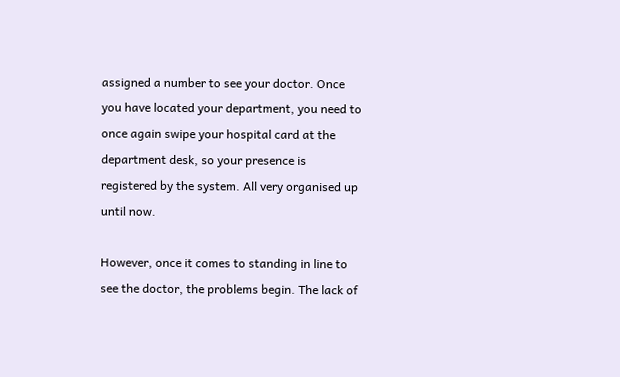assigned a number to see your doctor. Once you have located your department, you need to once again swipe your hospital card at the department desk, so your presence is registered by the system. All very organised up until now.

However, once it comes to standing in line to see the doctor, the problems begin. The lack of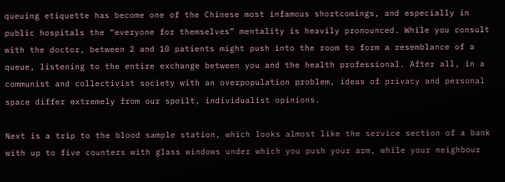queuing etiquette has become one of the Chinese most infamous shortcomings, and especially in public hospitals the “everyone for themselves” mentality is heavily pronounced. While you consult with the doctor, between 2 and 10 patients might push into the room to form a resemblance of a queue, listening to the entire exchange between you and the health professional. After all, in a communist and collectivist society with an overpopulation problem, ideas of privacy and personal space differ extremely from our spoilt, individualist opinions.

Next is a trip to the blood sample station, which looks almost like the service section of a bank with up to five counters with glass windows under which you push your arm, while your neighbour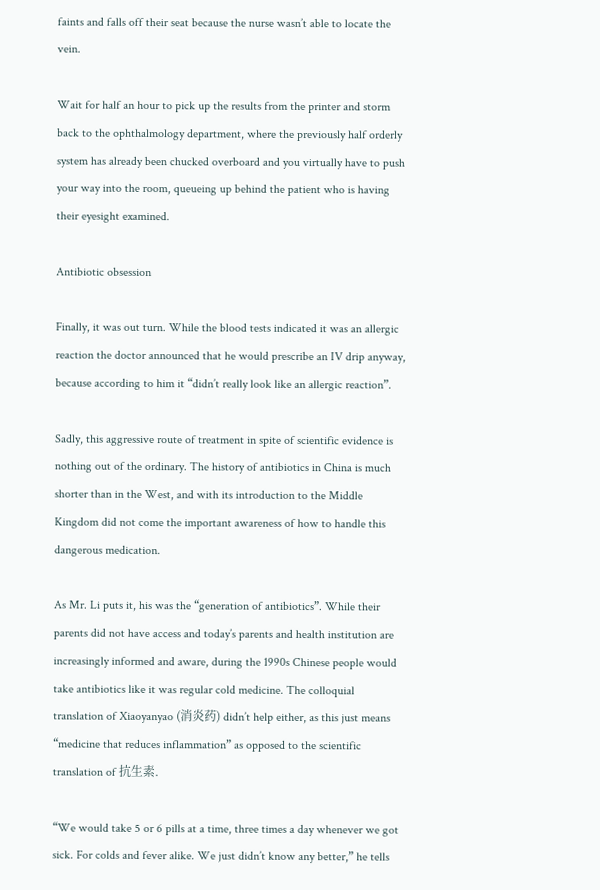faints and falls off their seat because the nurse wasn’t able to locate the vein.

Wait for half an hour to pick up the results from the printer and storm back to the ophthalmology department, where the previously half orderly system has already been chucked overboard and you virtually have to push your way into the room, queueing up behind the patient who is having their eyesight examined.

Antibiotic obsession

Finally, it was out turn. While the blood tests indicated it was an allergic reaction the doctor announced that he would prescribe an IV drip anyway, because according to him it “didn’t really look like an allergic reaction”.

Sadly, this aggressive route of treatment in spite of scientific evidence is nothing out of the ordinary. The history of antibiotics in China is much shorter than in the West, and with its introduction to the Middle Kingdom did not come the important awareness of how to handle this dangerous medication.

As Mr. Li puts it, his was the “generation of antibiotics”. While their parents did not have access and today’s parents and health institution are increasingly informed and aware, during the 1990s Chinese people would take antibiotics like it was regular cold medicine. The colloquial translation of Xiaoyanyao (消炎药) didn’t help either, as this just means “medicine that reduces inflammation” as opposed to the scientific translation of 抗生素.

“We would take 5 or 6 pills at a time, three times a day whenever we got sick. For colds and fever alike. We just didn’t know any better,” he tells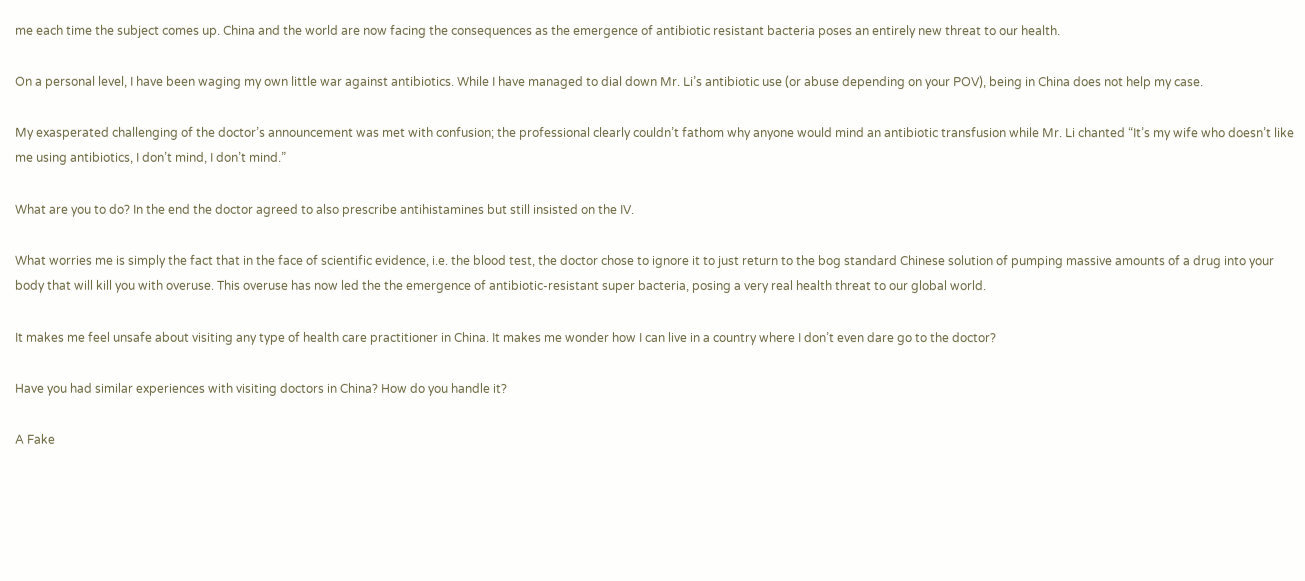me each time the subject comes up. China and the world are now facing the consequences as the emergence of antibiotic resistant bacteria poses an entirely new threat to our health.

On a personal level, I have been waging my own little war against antibiotics. While I have managed to dial down Mr. Li’s antibiotic use (or abuse depending on your POV), being in China does not help my case.

My exasperated challenging of the doctor’s announcement was met with confusion; the professional clearly couldn’t fathom why anyone would mind an antibiotic transfusion while Mr. Li chanted “It’s my wife who doesn’t like me using antibiotics, I don’t mind, I don’t mind.”

What are you to do? In the end the doctor agreed to also prescribe antihistamines but still insisted on the IV.

What worries me is simply the fact that in the face of scientific evidence, i.e. the blood test, the doctor chose to ignore it to just return to the bog standard Chinese solution of pumping massive amounts of a drug into your body that will kill you with overuse. This overuse has now led the the emergence of antibiotic-resistant super bacteria, posing a very real health threat to our global world.

It makes me feel unsafe about visiting any type of health care practitioner in China. It makes me wonder how I can live in a country where I don’t even dare go to the doctor?

Have you had similar experiences with visiting doctors in China? How do you handle it?

A Fake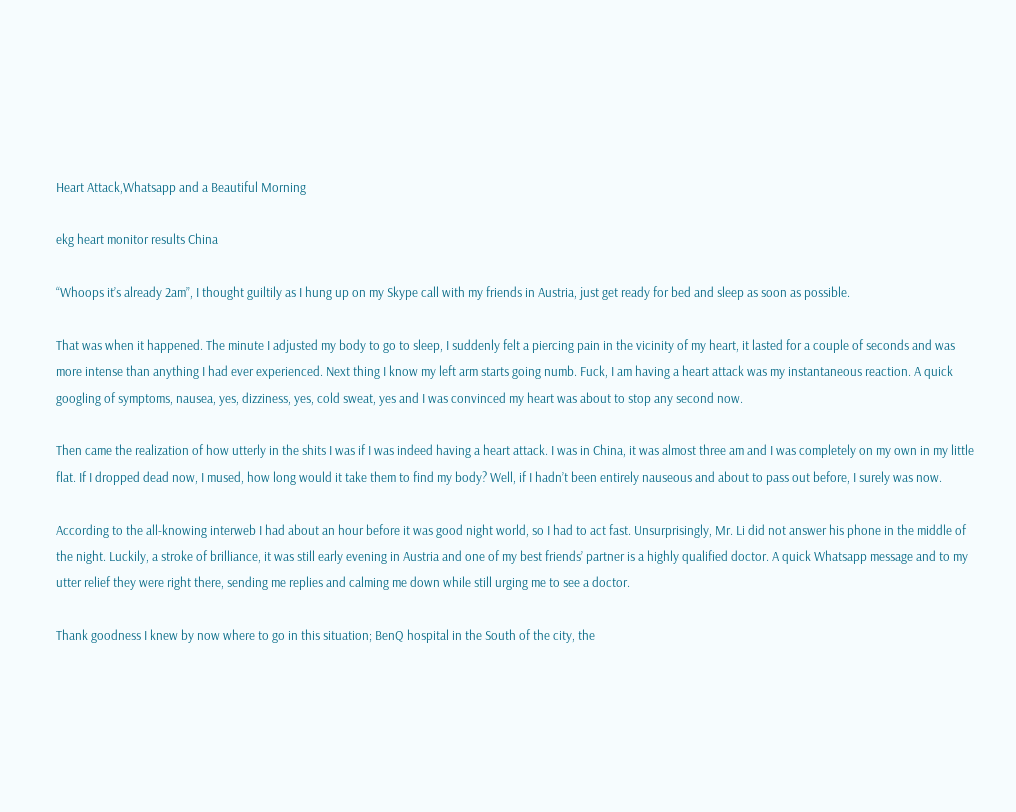Heart Attack,Whatsapp and a Beautiful Morning

ekg heart monitor results China

“Whoops it’s already 2am”, I thought guiltily as I hung up on my Skype call with my friends in Austria, just get ready for bed and sleep as soon as possible.

That was when it happened. The minute I adjusted my body to go to sleep, I suddenly felt a piercing pain in the vicinity of my heart, it lasted for a couple of seconds and was more intense than anything I had ever experienced. Next thing I know my left arm starts going numb. Fuck, I am having a heart attack was my instantaneous reaction. A quick googling of symptoms, nausea, yes, dizziness, yes, cold sweat, yes and I was convinced my heart was about to stop any second now.

Then came the realization of how utterly in the shits I was if I was indeed having a heart attack. I was in China, it was almost three am and I was completely on my own in my little flat. If I dropped dead now, I mused, how long would it take them to find my body? Well, if I hadn’t been entirely nauseous and about to pass out before, I surely was now.

According to the all-knowing interweb I had about an hour before it was good night world, so I had to act fast. Unsurprisingly, Mr. Li did not answer his phone in the middle of the night. Luckily, a stroke of brilliance, it was still early evening in Austria and one of my best friends’ partner is a highly qualified doctor. A quick Whatsapp message and to my utter relief they were right there, sending me replies and calming me down while still urging me to see a doctor.

Thank goodness I knew by now where to go in this situation; BenQ hospital in the South of the city, the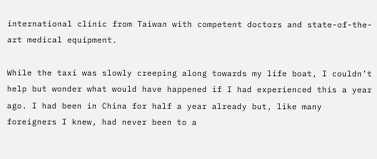international clinic from Taiwan with competent doctors and state-of-the-art medical equipment.

While the taxi was slowly creeping along towards my life boat, I couldn’t help but wonder what would have happened if I had experienced this a year ago. I had been in China for half a year already but, like many foreigners I knew, had never been to a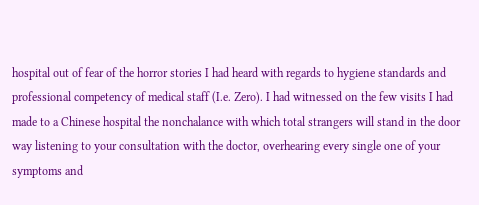hospital out of fear of the horror stories I had heard with regards to hygiene standards and professional competency of medical staff (I.e. Zero). I had witnessed on the few visits I had made to a Chinese hospital the nonchalance with which total strangers will stand in the door way listening to your consultation with the doctor, overhearing every single one of your symptoms and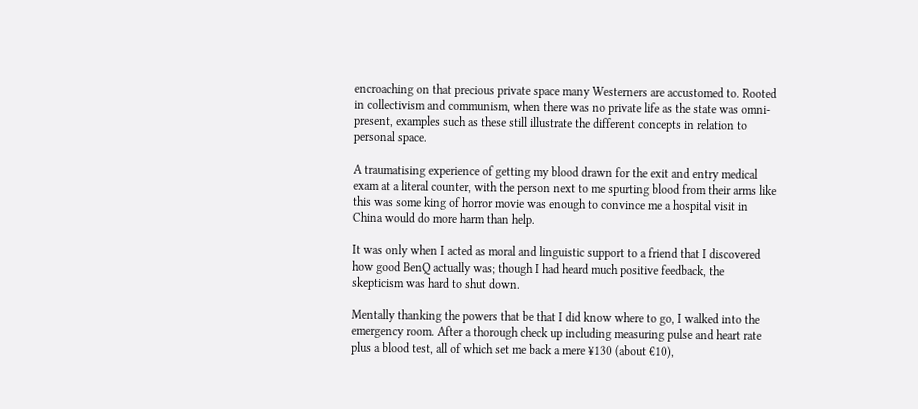encroaching on that precious private space many Westerners are accustomed to. Rooted in collectivism and communism, when there was no private life as the state was omni-present, examples such as these still illustrate the different concepts in relation to personal space.

A traumatising experience of getting my blood drawn for the exit and entry medical exam at a literal counter, with the person next to me spurting blood from their arms like this was some king of horror movie was enough to convince me a hospital visit in China would do more harm than help.

It was only when I acted as moral and linguistic support to a friend that I discovered how good BenQ actually was; though I had heard much positive feedback, the skepticism was hard to shut down.

Mentally thanking the powers that be that I did know where to go, I walked into the emergency room. After a thorough check up including measuring pulse and heart rate plus a blood test, all of which set me back a mere ¥130 (about €10),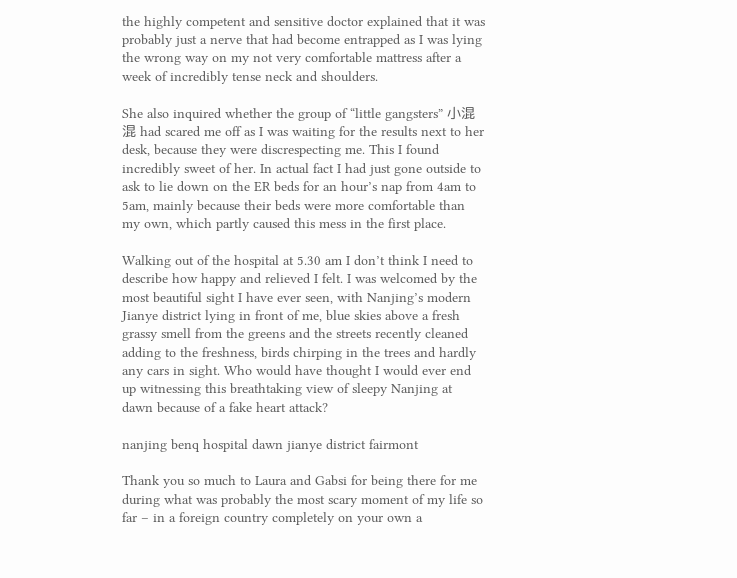the highly competent and sensitive doctor explained that it was probably just a nerve that had become entrapped as I was lying the wrong way on my not very comfortable mattress after a week of incredibly tense neck and shoulders.

She also inquired whether the group of “little gangsters” 小混混 had scared me off as I was waiting for the results next to her desk, because they were discrespecting me. This I found incredibly sweet of her. In actual fact I had just gone outside to ask to lie down on the ER beds for an hour’s nap from 4am to 5am, mainly because their beds were more comfortable than my own, which partly caused this mess in the first place.

Walking out of the hospital at 5.30 am I don’t think I need to describe how happy and relieved I felt. I was welcomed by the most beautiful sight I have ever seen, with Nanjing’s modern Jianye district lying in front of me, blue skies above a fresh grassy smell from the greens and the streets recently cleaned adding to the freshness, birds chirping in the trees and hardly any cars in sight. Who would have thought I would ever end up witnessing this breathtaking view of sleepy Nanjing at dawn because of a fake heart attack?

nanjing benq hospital dawn jianye district fairmont

Thank you so much to Laura and Gabsi for being there for me during what was probably the most scary moment of my life so far – in a foreign country completely on your own a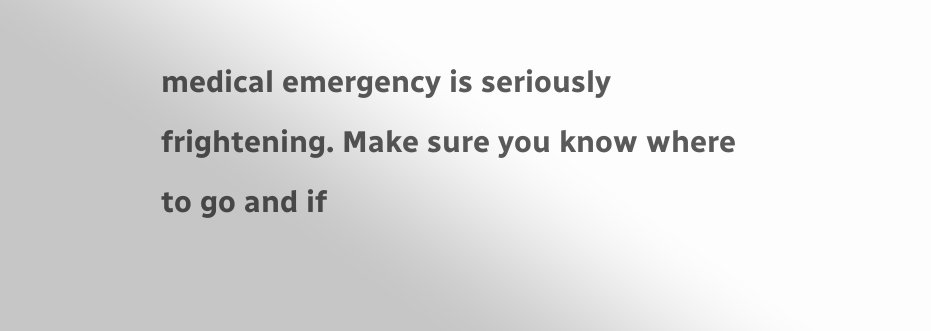medical emergency is seriously frightening. Make sure you know where to go and if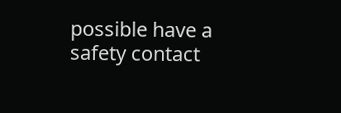possible have a safety contact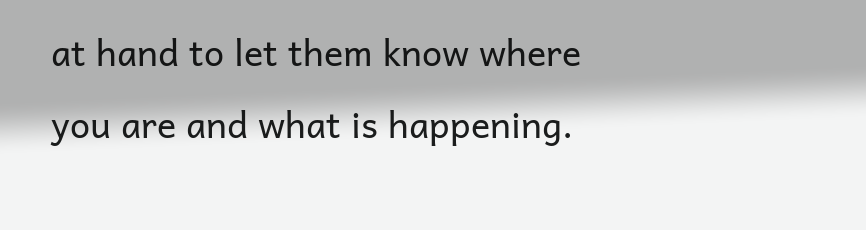at hand to let them know where you are and what is happening.